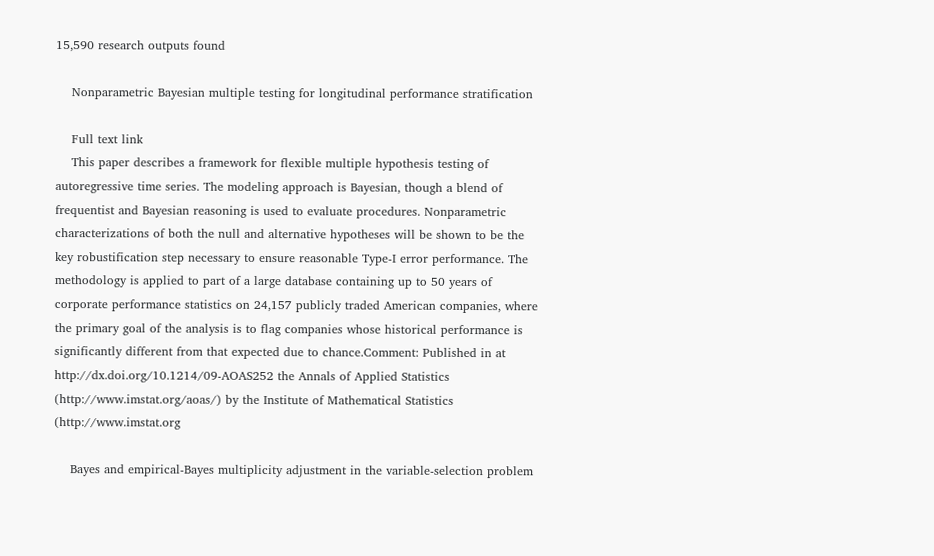15,590 research outputs found

    Nonparametric Bayesian multiple testing for longitudinal performance stratification

    Full text link
    This paper describes a framework for flexible multiple hypothesis testing of autoregressive time series. The modeling approach is Bayesian, though a blend of frequentist and Bayesian reasoning is used to evaluate procedures. Nonparametric characterizations of both the null and alternative hypotheses will be shown to be the key robustification step necessary to ensure reasonable Type-I error performance. The methodology is applied to part of a large database containing up to 50 years of corporate performance statistics on 24,157 publicly traded American companies, where the primary goal of the analysis is to flag companies whose historical performance is significantly different from that expected due to chance.Comment: Published in at http://dx.doi.org/10.1214/09-AOAS252 the Annals of Applied Statistics (http://www.imstat.org/aoas/) by the Institute of Mathematical Statistics (http://www.imstat.org

    Bayes and empirical-Bayes multiplicity adjustment in the variable-selection problem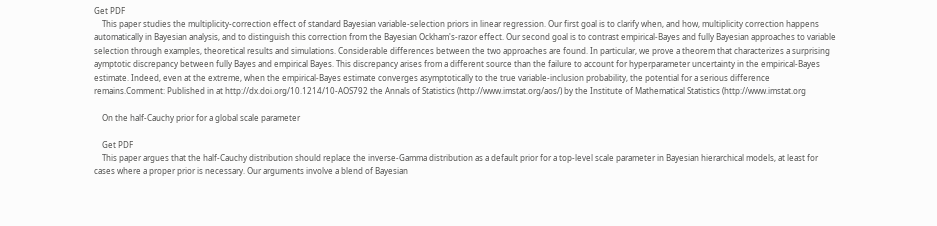Get PDF
    This paper studies the multiplicity-correction effect of standard Bayesian variable-selection priors in linear regression. Our first goal is to clarify when, and how, multiplicity correction happens automatically in Bayesian analysis, and to distinguish this correction from the Bayesian Ockham's-razor effect. Our second goal is to contrast empirical-Bayes and fully Bayesian approaches to variable selection through examples, theoretical results and simulations. Considerable differences between the two approaches are found. In particular, we prove a theorem that characterizes a surprising aymptotic discrepancy between fully Bayes and empirical Bayes. This discrepancy arises from a different source than the failure to account for hyperparameter uncertainty in the empirical-Bayes estimate. Indeed, even at the extreme, when the empirical-Bayes estimate converges asymptotically to the true variable-inclusion probability, the potential for a serious difference remains.Comment: Published in at http://dx.doi.org/10.1214/10-AOS792 the Annals of Statistics (http://www.imstat.org/aos/) by the Institute of Mathematical Statistics (http://www.imstat.org

    On the half-Cauchy prior for a global scale parameter

    Get PDF
    This paper argues that the half-Cauchy distribution should replace the inverse-Gamma distribution as a default prior for a top-level scale parameter in Bayesian hierarchical models, at least for cases where a proper prior is necessary. Our arguments involve a blend of Bayesian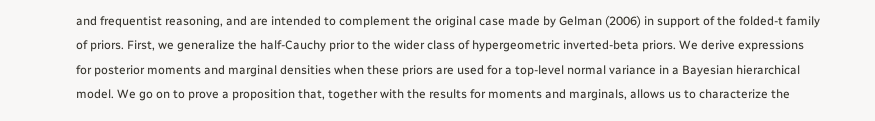and frequentist reasoning, and are intended to complement the original case made by Gelman (2006) in support of the folded-t family of priors. First, we generalize the half-Cauchy prior to the wider class of hypergeometric inverted-beta priors. We derive expressions for posterior moments and marginal densities when these priors are used for a top-level normal variance in a Bayesian hierarchical model. We go on to prove a proposition that, together with the results for moments and marginals, allows us to characterize the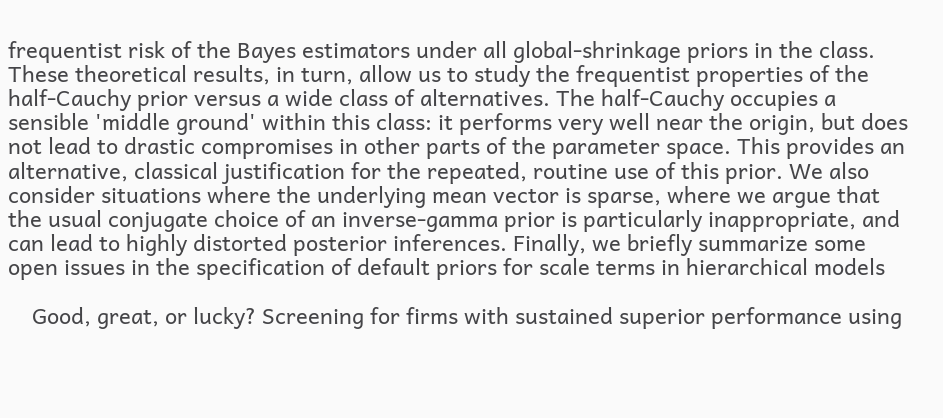frequentist risk of the Bayes estimators under all global-shrinkage priors in the class. These theoretical results, in turn, allow us to study the frequentist properties of the half-Cauchy prior versus a wide class of alternatives. The half-Cauchy occupies a sensible 'middle ground' within this class: it performs very well near the origin, but does not lead to drastic compromises in other parts of the parameter space. This provides an alternative, classical justification for the repeated, routine use of this prior. We also consider situations where the underlying mean vector is sparse, where we argue that the usual conjugate choice of an inverse-gamma prior is particularly inappropriate, and can lead to highly distorted posterior inferences. Finally, we briefly summarize some open issues in the specification of default priors for scale terms in hierarchical models

    Good, great, or lucky? Screening for firms with sustained superior performance using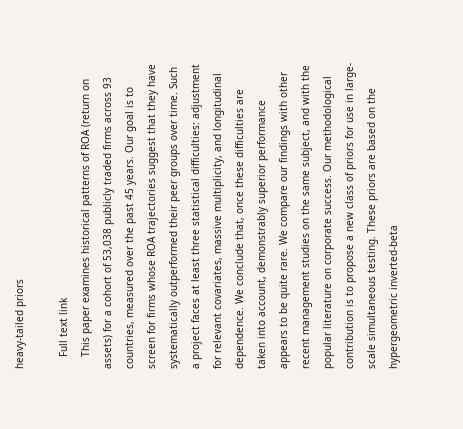heavy-tailed priors

    Full text link
    This paper examines historical patterns of ROA (return on assets) for a cohort of 53,038 publicly traded firms across 93 countries, measured over the past 45 years. Our goal is to screen for firms whose ROA trajectories suggest that they have systematically outperformed their peer groups over time. Such a project faces at least three statistical difficulties: adjustment for relevant covariates, massive multiplicity, and longitudinal dependence. We conclude that, once these difficulties are taken into account, demonstrably superior performance appears to be quite rare. We compare our findings with other recent management studies on the same subject, and with the popular literature on corporate success. Our methodological contribution is to propose a new class of priors for use in large-scale simultaneous testing. These priors are based on the hypergeometric inverted-beta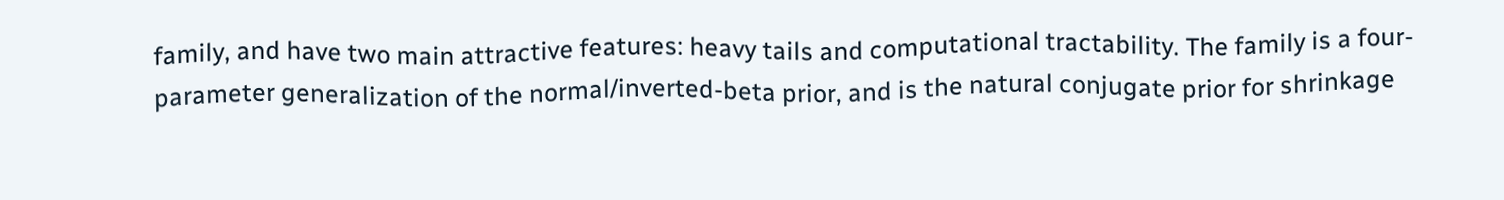family, and have two main attractive features: heavy tails and computational tractability. The family is a four-parameter generalization of the normal/inverted-beta prior, and is the natural conjugate prior for shrinkage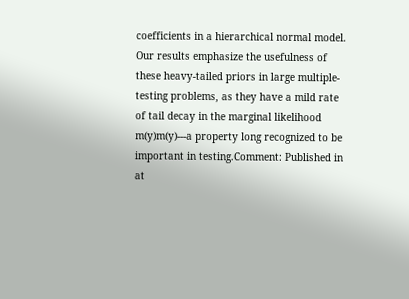coefficients in a hierarchical normal model. Our results emphasize the usefulness of these heavy-tailed priors in large multiple-testing problems, as they have a mild rate of tail decay in the marginal likelihood m(y)m(y)---a property long recognized to be important in testing.Comment: Published in at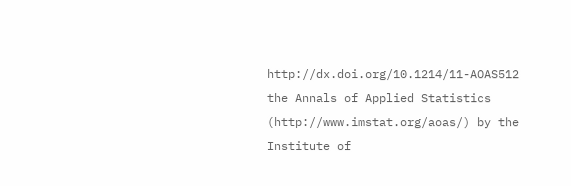http://dx.doi.org/10.1214/11-AOAS512 the Annals of Applied Statistics (http://www.imstat.org/aoas/) by the Institute of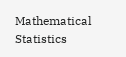Mathematical Statistics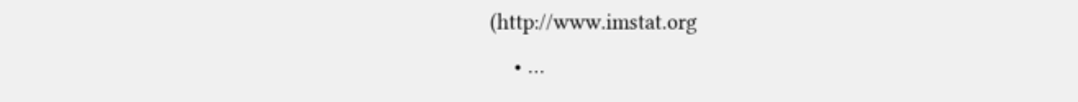(http://www.imstat.org
    • …